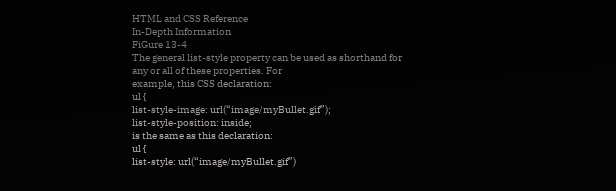HTML and CSS Reference
In-Depth Information
FiGure 13-4
The general list-style property can be used as shorthand for any or all of these properties. For
example, this CSS declaration:
ul {
list-style-image: url(“image/myBullet.gif”);
list-style-position: inside;
is the same as this declaration:
ul {
list-style: url(“image/myBullet.gif”)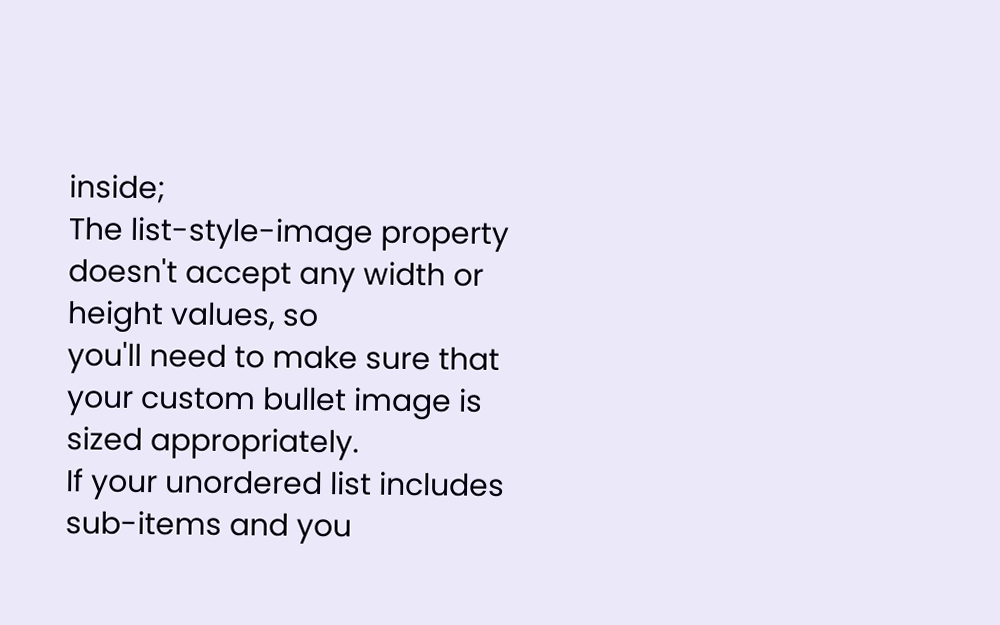inside;
The list-style-image property doesn't accept any width or height values, so
you'll need to make sure that your custom bullet image is sized appropriately.
If your unordered list includes sub-items and you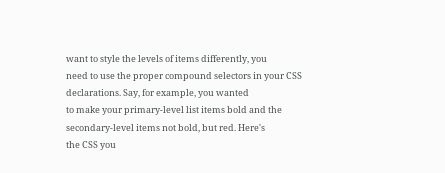want to style the levels of items differently, you
need to use the proper compound selectors in your CSS declarations. Say, for example, you wanted
to make your primary-level list items bold and the secondary-level items not bold, but red. Here's
the CSS you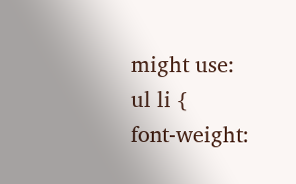might use:
ul li {
font-weight: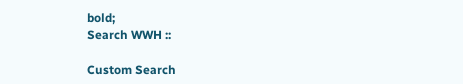bold;
Search WWH ::

Custom Search